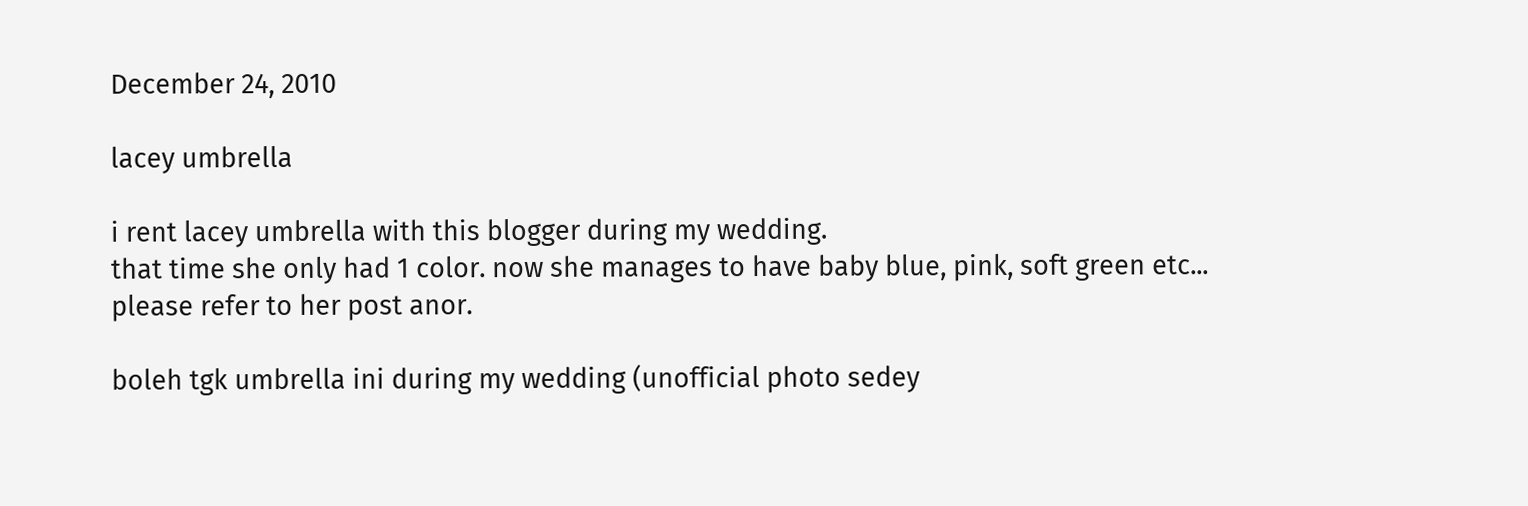December 24, 2010

lacey umbrella

i rent lacey umbrella with this blogger during my wedding.
that time she only had 1 color. now she manages to have baby blue, pink, soft green etc...
please refer to her post anor.

boleh tgk umbrella ini during my wedding (unofficial photo sedey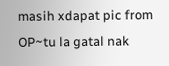masih xdapat pic from OP~tu la gatal nak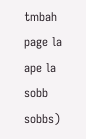tmbah page la ape la sobb sobbs)